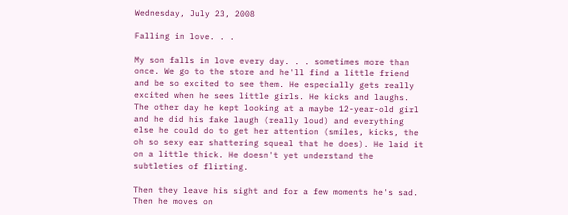Wednesday, July 23, 2008

Falling in love. . .

My son falls in love every day. . . sometimes more than once. We go to the store and he'll find a little friend and be so excited to see them. He especially gets really excited when he sees little girls. He kicks and laughs. The other day he kept looking at a maybe 12-year-old girl and he did his fake laugh (really loud) and everything else he could do to get her attention (smiles, kicks, the oh so sexy ear shattering squeal that he does). He laid it on a little thick. He doesn't yet understand the subtleties of flirting.

Then they leave his sight and for a few moments he's sad. Then he moves on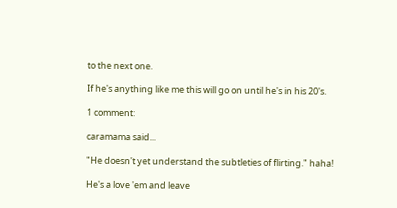to the next one.

If he's anything like me this will go on until he's in his 20's.

1 comment:

caramama said...

"He doesn't yet understand the subtleties of flirting." haha!

He's a love 'em and leave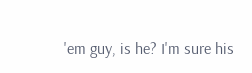'em guy, is he? I'm sure his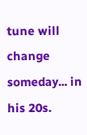tune will change someday... in his 20s.